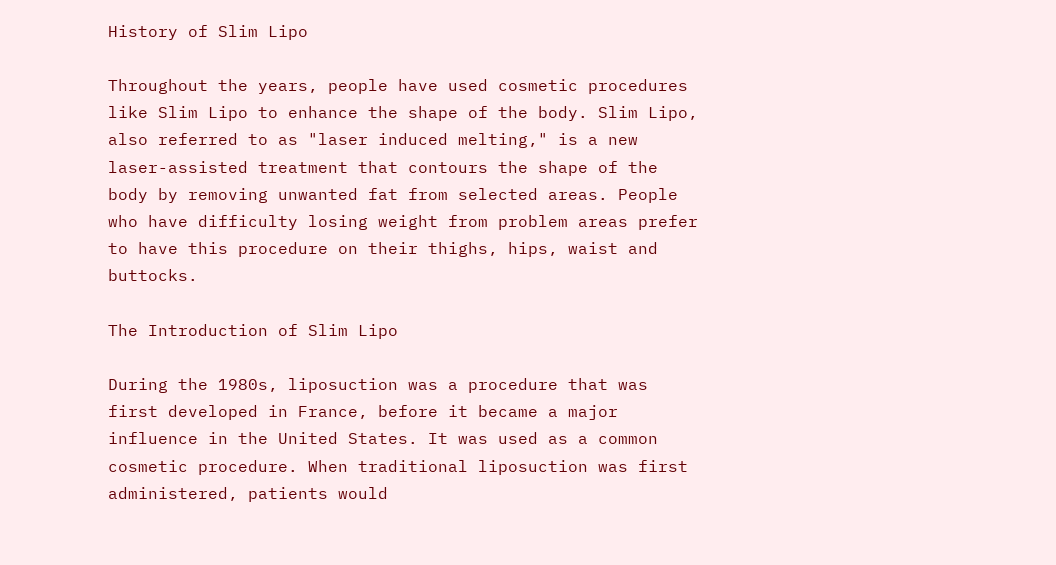History of Slim Lipo

Throughout the years, people have used cosmetic procedures like Slim Lipo to enhance the shape of the body. Slim Lipo, also referred to as "laser induced melting," is a new laser-assisted treatment that contours the shape of the body by removing unwanted fat from selected areas. People who have difficulty losing weight from problem areas prefer to have this procedure on their thighs, hips, waist and buttocks.

The Introduction of Slim Lipo

During the 1980s, liposuction was a procedure that was first developed in France, before it became a major influence in the United States. It was used as a common cosmetic procedure. When traditional liposuction was first administered, patients would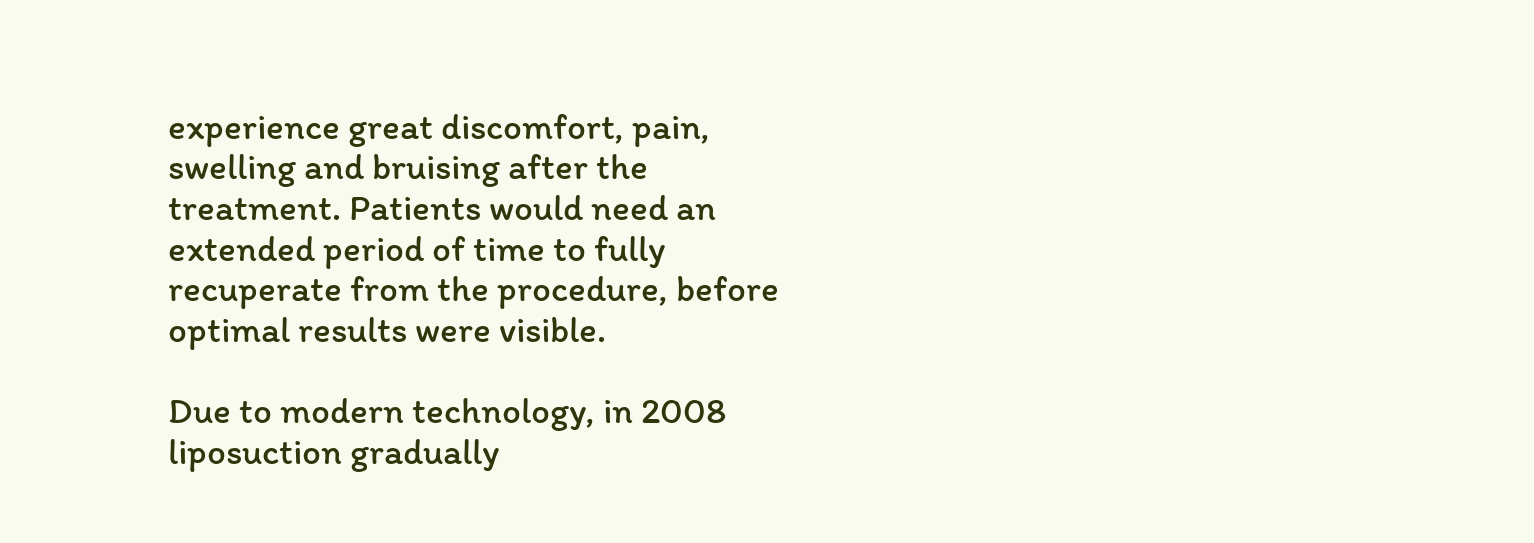experience great discomfort, pain, swelling and bruising after the treatment. Patients would need an extended period of time to fully recuperate from the procedure, before optimal results were visible.

Due to modern technology, in 2008 liposuction gradually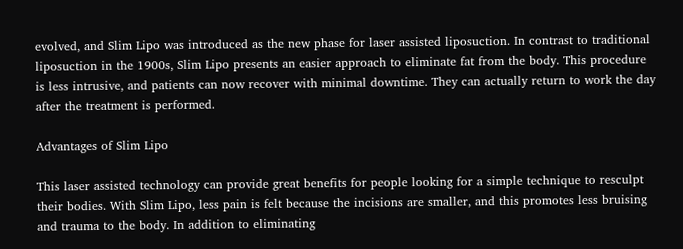evolved, and Slim Lipo was introduced as the new phase for laser assisted liposuction. In contrast to traditional liposuction in the 1900s, Slim Lipo presents an easier approach to eliminate fat from the body. This procedure is less intrusive, and patients can now recover with minimal downtime. They can actually return to work the day after the treatment is performed.

Advantages of Slim Lipo

This laser assisted technology can provide great benefits for people looking for a simple technique to resculpt their bodies. With Slim Lipo, less pain is felt because the incisions are smaller, and this promotes less bruising and trauma to the body. In addition to eliminating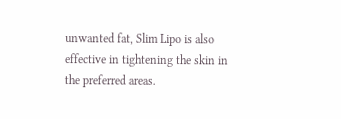unwanted fat, Slim Lipo is also effective in tightening the skin in the preferred areas.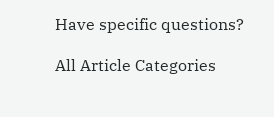Have specific questions?

All Article Categories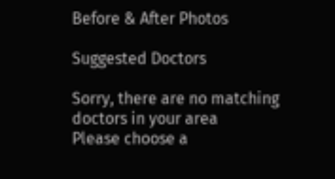Before & After Photos

Suggested Doctors

Sorry, there are no matching doctors in your area
Please choose a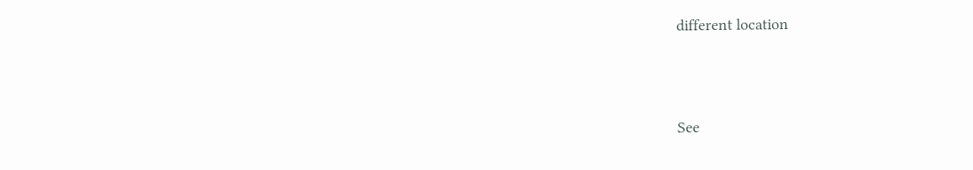different location



See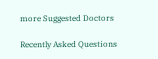more Suggested Doctors

Recently Asked Questions